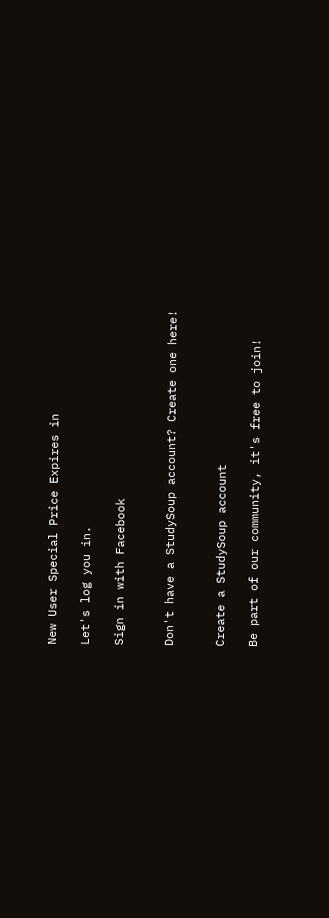New User Special Price Expires in

Let's log you in.

Sign in with Facebook


Don't have a StudySoup account? Create one here!


Create a StudySoup account

Be part of our community, it's free to join!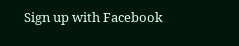Sign up with Facebook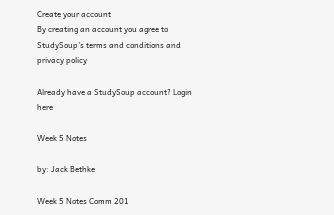Create your account
By creating an account you agree to StudySoup's terms and conditions and privacy policy

Already have a StudySoup account? Login here

Week 5 Notes

by: Jack Bethke

Week 5 Notes Comm 201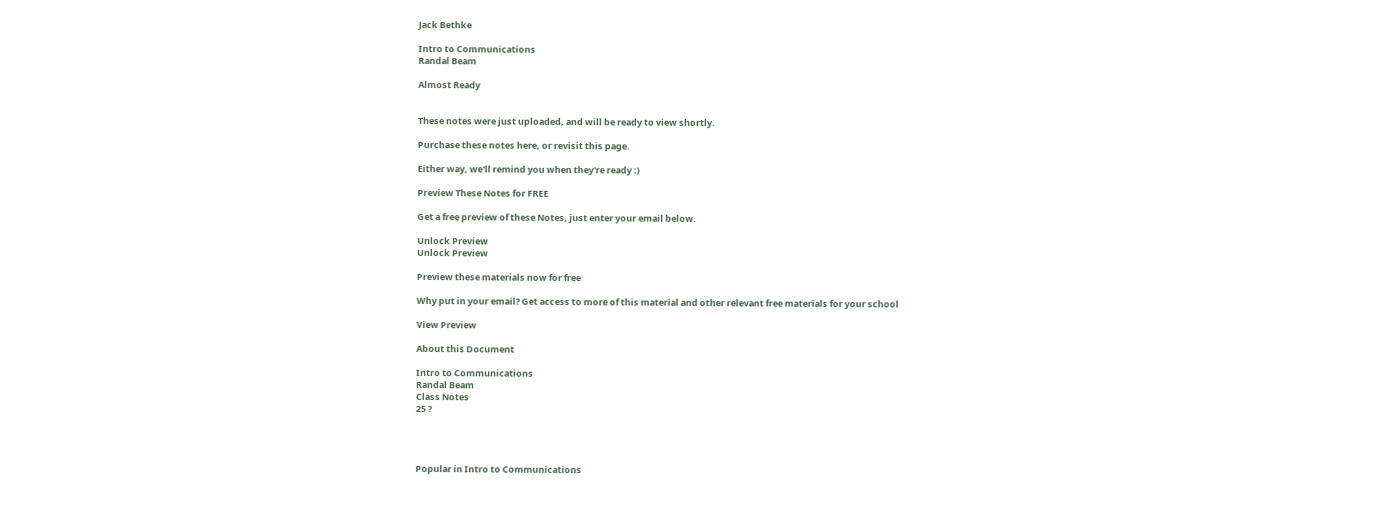Jack Bethke

Intro to Communications
Randal Beam

Almost Ready


These notes were just uploaded, and will be ready to view shortly.

Purchase these notes here, or revisit this page.

Either way, we'll remind you when they're ready :)

Preview These Notes for FREE

Get a free preview of these Notes, just enter your email below.

Unlock Preview
Unlock Preview

Preview these materials now for free

Why put in your email? Get access to more of this material and other relevant free materials for your school

View Preview

About this Document

Intro to Communications
Randal Beam
Class Notes
25 ?




Popular in Intro to Communications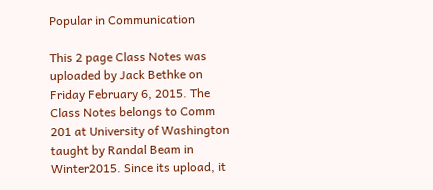Popular in Communication

This 2 page Class Notes was uploaded by Jack Bethke on Friday February 6, 2015. The Class Notes belongs to Comm 201 at University of Washington taught by Randal Beam in Winter2015. Since its upload, it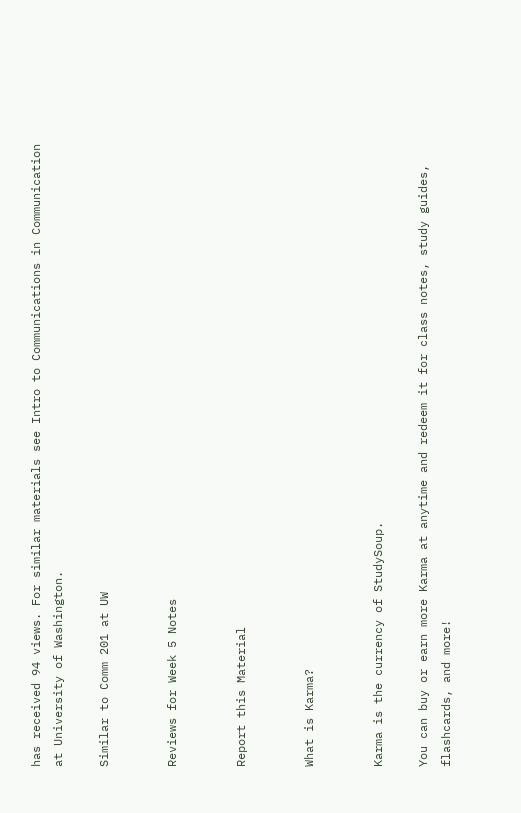has received 94 views. For similar materials see Intro to Communications in Communication at University of Washington.

Similar to Comm 201 at UW


Reviews for Week 5 Notes


Report this Material


What is Karma?


Karma is the currency of StudySoup.

You can buy or earn more Karma at anytime and redeem it for class notes, study guides, flashcards, and more!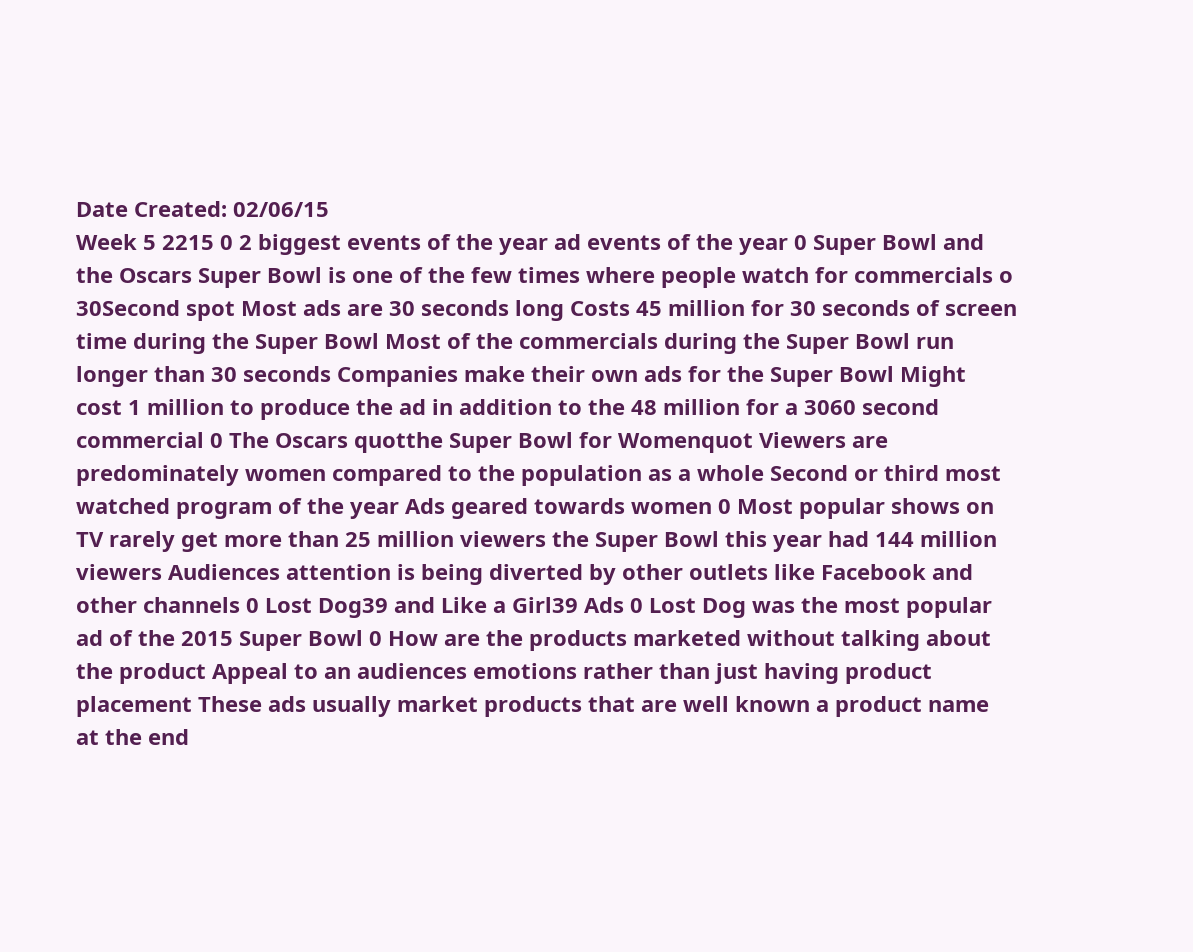Date Created: 02/06/15
Week 5 2215 0 2 biggest events of the year ad events of the year 0 Super Bowl and the Oscars Super Bowl is one of the few times where people watch for commercials o 30Second spot Most ads are 30 seconds long Costs 45 million for 30 seconds of screen time during the Super Bowl Most of the commercials during the Super Bowl run longer than 30 seconds Companies make their own ads for the Super Bowl Might cost 1 million to produce the ad in addition to the 48 million for a 3060 second commercial 0 The Oscars quotthe Super Bowl for Womenquot Viewers are predominately women compared to the population as a whole Second or third most watched program of the year Ads geared towards women 0 Most popular shows on TV rarely get more than 25 million viewers the Super Bowl this year had 144 million viewers Audiences attention is being diverted by other outlets like Facebook and other channels 0 Lost Dog39 and Like a Girl39 Ads 0 Lost Dog was the most popular ad of the 2015 Super Bowl 0 How are the products marketed without talking about the product Appeal to an audiences emotions rather than just having product placement These ads usually market products that are well known a product name at the end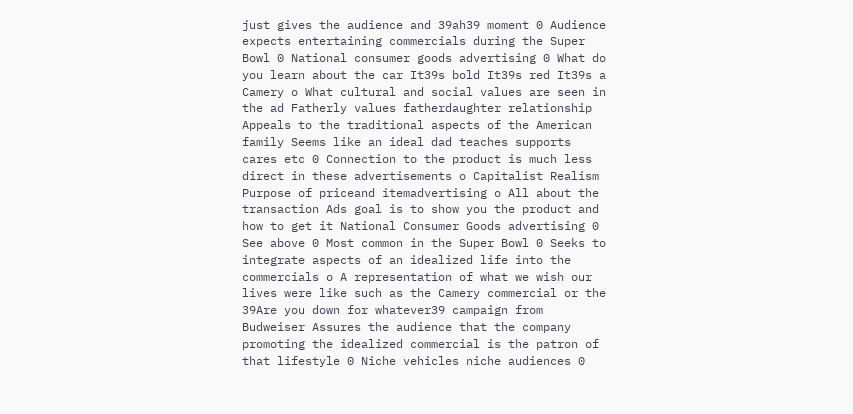just gives the audience and 39ah39 moment 0 Audience expects entertaining commercials during the Super Bowl 0 National consumer goods advertising 0 What do you learn about the car It39s bold It39s red It39s a Camery o What cultural and social values are seen in the ad Fatherly values fatherdaughter relationship Appeals to the traditional aspects of the American family Seems like an ideal dad teaches supports cares etc 0 Connection to the product is much less direct in these advertisements o Capitalist Realism Purpose of priceand itemadvertising o All about the transaction Ads goal is to show you the product and how to get it National Consumer Goods advertising 0 See above 0 Most common in the Super Bowl 0 Seeks to integrate aspects of an idealized life into the commercials o A representation of what we wish our lives were like such as the Camery commercial or the 39Are you down for whatever39 campaign from Budweiser Assures the audience that the company promoting the idealized commercial is the patron of that lifestyle 0 Niche vehicles niche audiences 0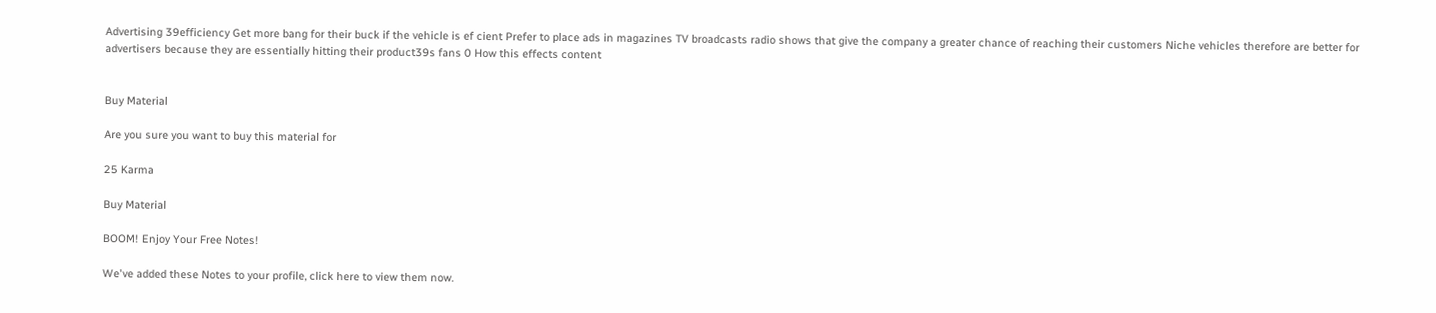Advertising 39efficiency Get more bang for their buck if the vehicle is ef cient Prefer to place ads in magazines TV broadcasts radio shows that give the company a greater chance of reaching their customers Niche vehicles therefore are better for advertisers because they are essentially hitting their product39s fans 0 How this effects content


Buy Material

Are you sure you want to buy this material for

25 Karma

Buy Material

BOOM! Enjoy Your Free Notes!

We've added these Notes to your profile, click here to view them now.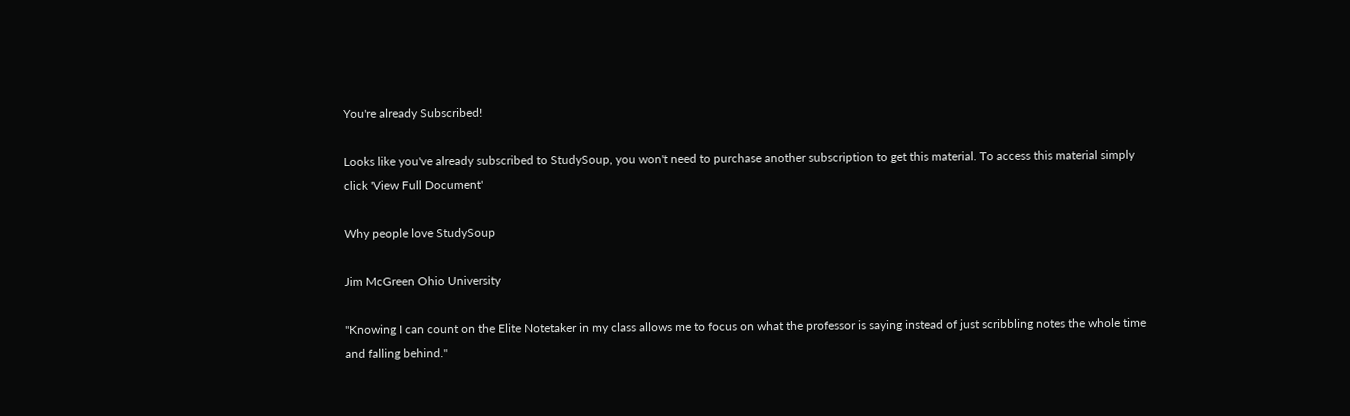You're already Subscribed!

Looks like you've already subscribed to StudySoup, you won't need to purchase another subscription to get this material. To access this material simply click 'View Full Document'

Why people love StudySoup

Jim McGreen Ohio University

"Knowing I can count on the Elite Notetaker in my class allows me to focus on what the professor is saying instead of just scribbling notes the whole time and falling behind."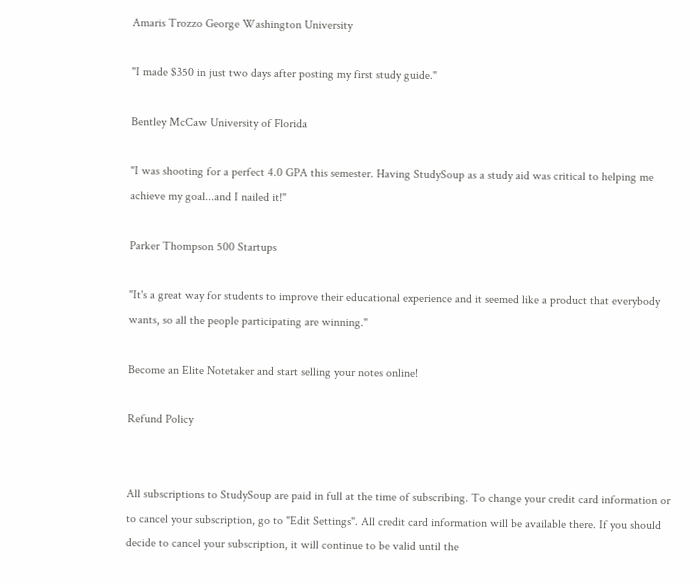Amaris Trozzo George Washington University

"I made $350 in just two days after posting my first study guide."

Bentley McCaw University of Florida

"I was shooting for a perfect 4.0 GPA this semester. Having StudySoup as a study aid was critical to helping me achieve my goal...and I nailed it!"

Parker Thompson 500 Startups

"It's a great way for students to improve their educational experience and it seemed like a product that everybody wants, so all the people participating are winning."

Become an Elite Notetaker and start selling your notes online!

Refund Policy


All subscriptions to StudySoup are paid in full at the time of subscribing. To change your credit card information or to cancel your subscription, go to "Edit Settings". All credit card information will be available there. If you should decide to cancel your subscription, it will continue to be valid until the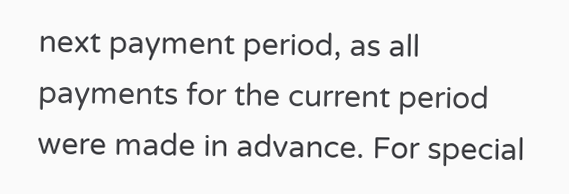next payment period, as all payments for the current period were made in advance. For special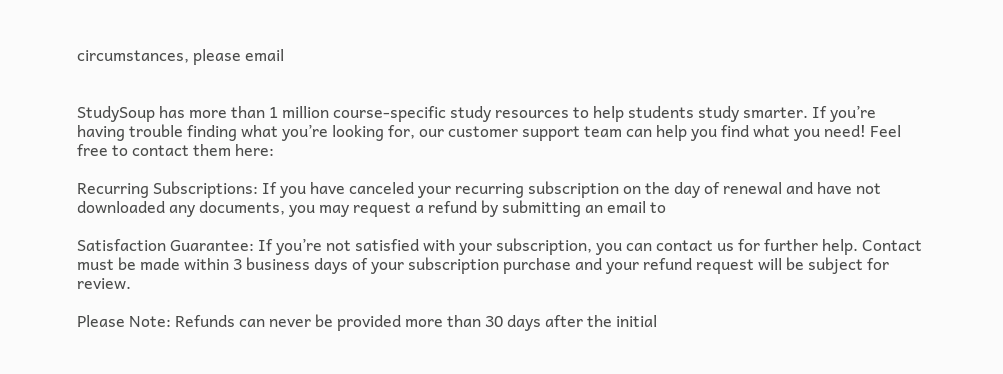circumstances, please email


StudySoup has more than 1 million course-specific study resources to help students study smarter. If you’re having trouble finding what you’re looking for, our customer support team can help you find what you need! Feel free to contact them here:

Recurring Subscriptions: If you have canceled your recurring subscription on the day of renewal and have not downloaded any documents, you may request a refund by submitting an email to

Satisfaction Guarantee: If you’re not satisfied with your subscription, you can contact us for further help. Contact must be made within 3 business days of your subscription purchase and your refund request will be subject for review.

Please Note: Refunds can never be provided more than 30 days after the initial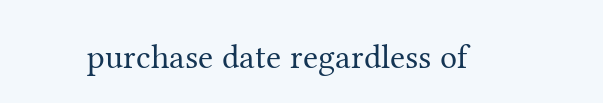purchase date regardless of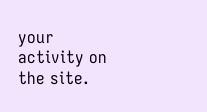your activity on the site.